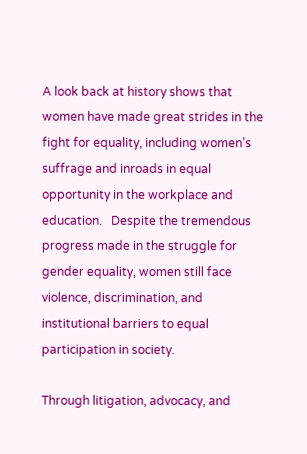A look back at history shows that women have made great strides in the fight for equality, including women’s suffrage and inroads in equal opportunity in the workplace and education.   Despite the tremendous progress made in the struggle for gender equality, women still face violence, discrimination, and institutional barriers to equal participation in society.

Through litigation, advocacy, and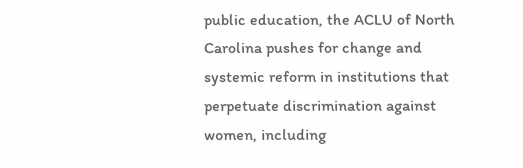public education, the ACLU of North Carolina pushes for change and systemic reform in institutions that perpetuate discrimination against women, including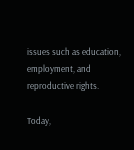issues such as education, employment, and reproductive rights.

Today,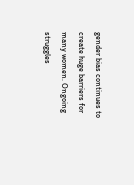gender bias continues to create huge barriers for many women. Ongoing struggles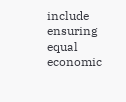include ensuring equal economic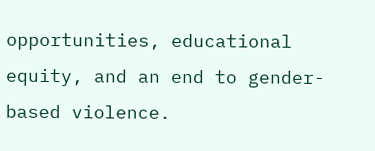opportunities, educational equity, and an end to gender-based violence.